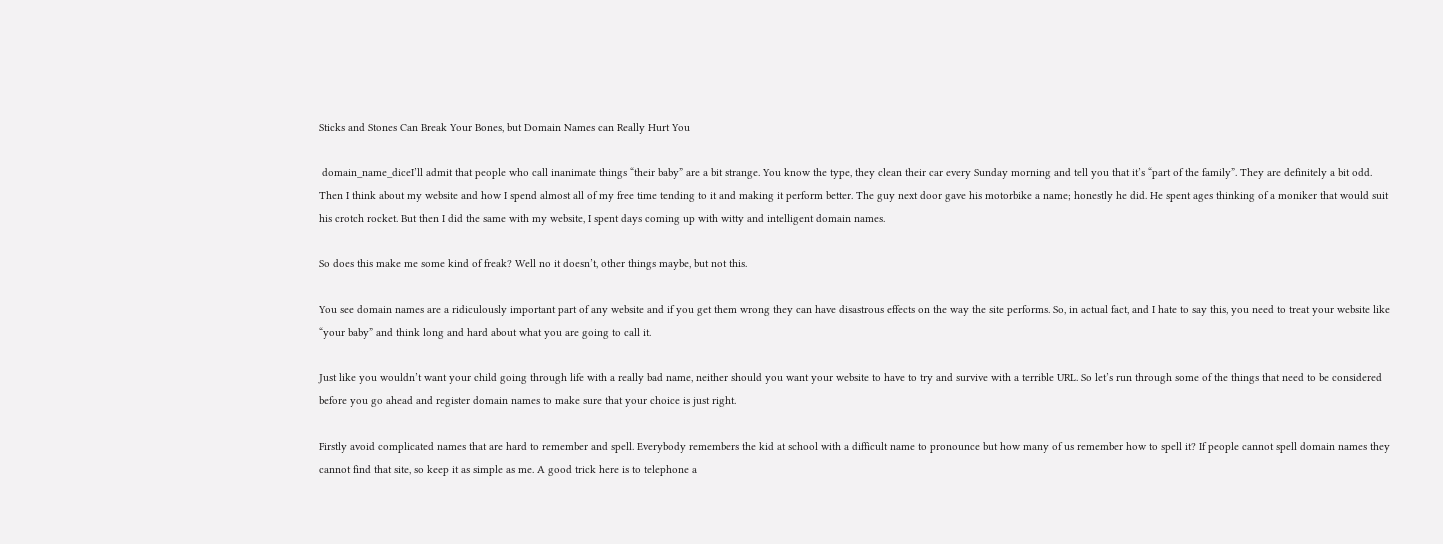Sticks and Stones Can Break Your Bones, but Domain Names can Really Hurt You

 domain_name_diceI’ll admit that people who call inanimate things “their baby” are a bit strange. You know the type, they clean their car every Sunday morning and tell you that it’s “part of the family”. They are definitely a bit odd. Then I think about my website and how I spend almost all of my free time tending to it and making it perform better. The guy next door gave his motorbike a name; honestly he did. He spent ages thinking of a moniker that would suit his crotch rocket. But then I did the same with my website, I spent days coming up with witty and intelligent domain names.

So does this make me some kind of freak? Well no it doesn’t, other things maybe, but not this.

You see domain names are a ridiculously important part of any website and if you get them wrong they can have disastrous effects on the way the site performs. So, in actual fact, and I hate to say this, you need to treat your website like “your baby” and think long and hard about what you are going to call it.

Just like you wouldn’t want your child going through life with a really bad name, neither should you want your website to have to try and survive with a terrible URL. So let’s run through some of the things that need to be considered before you go ahead and register domain names to make sure that your choice is just right.

Firstly avoid complicated names that are hard to remember and spell. Everybody remembers the kid at school with a difficult name to pronounce but how many of us remember how to spell it? If people cannot spell domain names they cannot find that site, so keep it as simple as me. A good trick here is to telephone a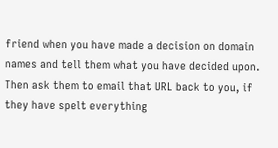friend when you have made a decision on domain names and tell them what you have decided upon. Then ask them to email that URL back to you, if they have spelt everything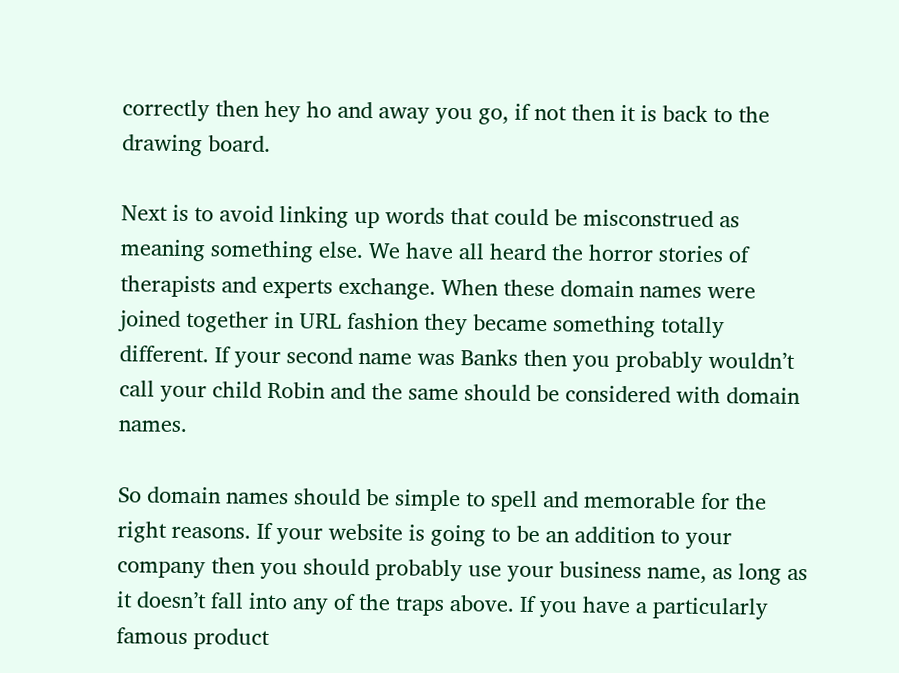correctly then hey ho and away you go, if not then it is back to the drawing board.

Next is to avoid linking up words that could be misconstrued as meaning something else. We have all heard the horror stories of therapists and experts exchange. When these domain names were joined together in URL fashion they became something totally different. If your second name was Banks then you probably wouldn’t call your child Robin and the same should be considered with domain names.

So domain names should be simple to spell and memorable for the right reasons. If your website is going to be an addition to your company then you should probably use your business name, as long as it doesn’t fall into any of the traps above. If you have a particularly famous product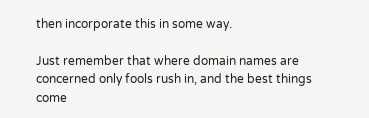then incorporate this in some way.

Just remember that where domain names are concerned only fools rush in, and the best things come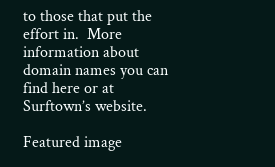to those that put the effort in.  More information about domain names you can find here or at Surftown’s website.

Featured image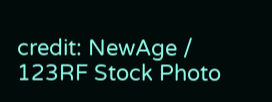credit: NewAge / 123RF Stock Photo